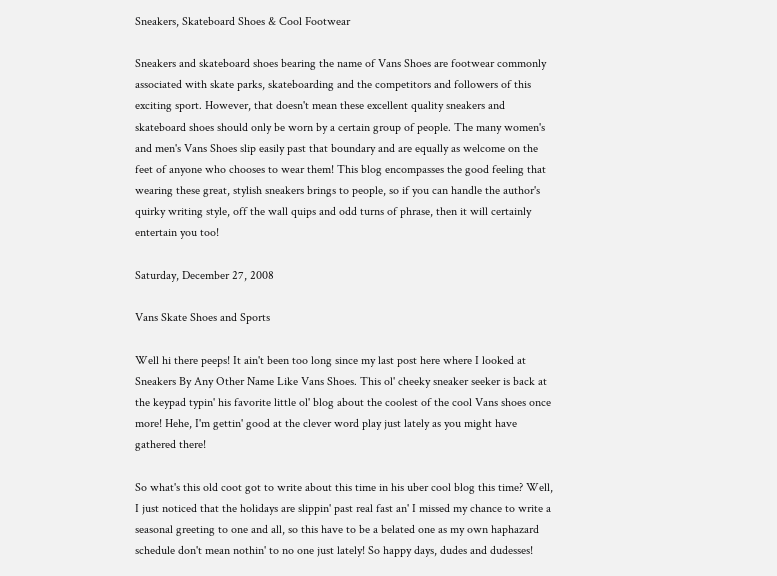Sneakers, Skateboard Shoes & Cool Footwear

Sneakers and skateboard shoes bearing the name of Vans Shoes are footwear commonly associated with skate parks, skateboarding and the competitors and followers of this exciting sport. However, that doesn't mean these excellent quality sneakers and skateboard shoes should only be worn by a certain group of people. The many women's and men's Vans Shoes slip easily past that boundary and are equally as welcome on the feet of anyone who chooses to wear them! This blog encompasses the good feeling that wearing these great, stylish sneakers brings to people, so if you can handle the author's quirky writing style, off the wall quips and odd turns of phrase, then it will certainly entertain you too!

Saturday, December 27, 2008

Vans Skate Shoes and Sports

Well hi there peeps! It ain't been too long since my last post here where I looked at Sneakers By Any Other Name Like Vans Shoes. This ol' cheeky sneaker seeker is back at the keypad typin' his favorite little ol' blog about the coolest of the cool Vans shoes once more! Hehe, I'm gettin' good at the clever word play just lately as you might have gathered there!

So what's this old coot got to write about this time in his uber cool blog this time? Well, I just noticed that the holidays are slippin' past real fast an' I missed my chance to write a seasonal greeting to one and all, so this have to be a belated one as my own haphazard schedule don't mean nothin' to no one just lately! So happy days, dudes and dudesses!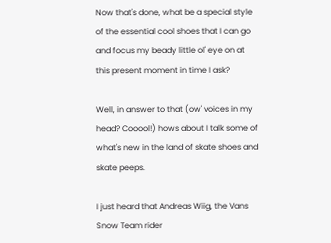Now that's done, what be a special style of the essential cool shoes that I can go and focus my beady little ol' eye on at this present moment in time I ask?

Well, in answer to that (ow' voices in my head? Cooool!) hows about I talk some of what's new in the land of skate shoes and skate peeps.

I just heard that Andreas Wiig, the Vans Snow Team rider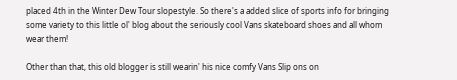placed 4th in the Winter Dew Tour slopestyle. So there's a added slice of sports info for bringing some variety to this little ol' blog about the seriously cool Vans skateboard shoes and all whom wear them!

Other than that, this old blogger is still wearin' his nice comfy Vans Slip ons on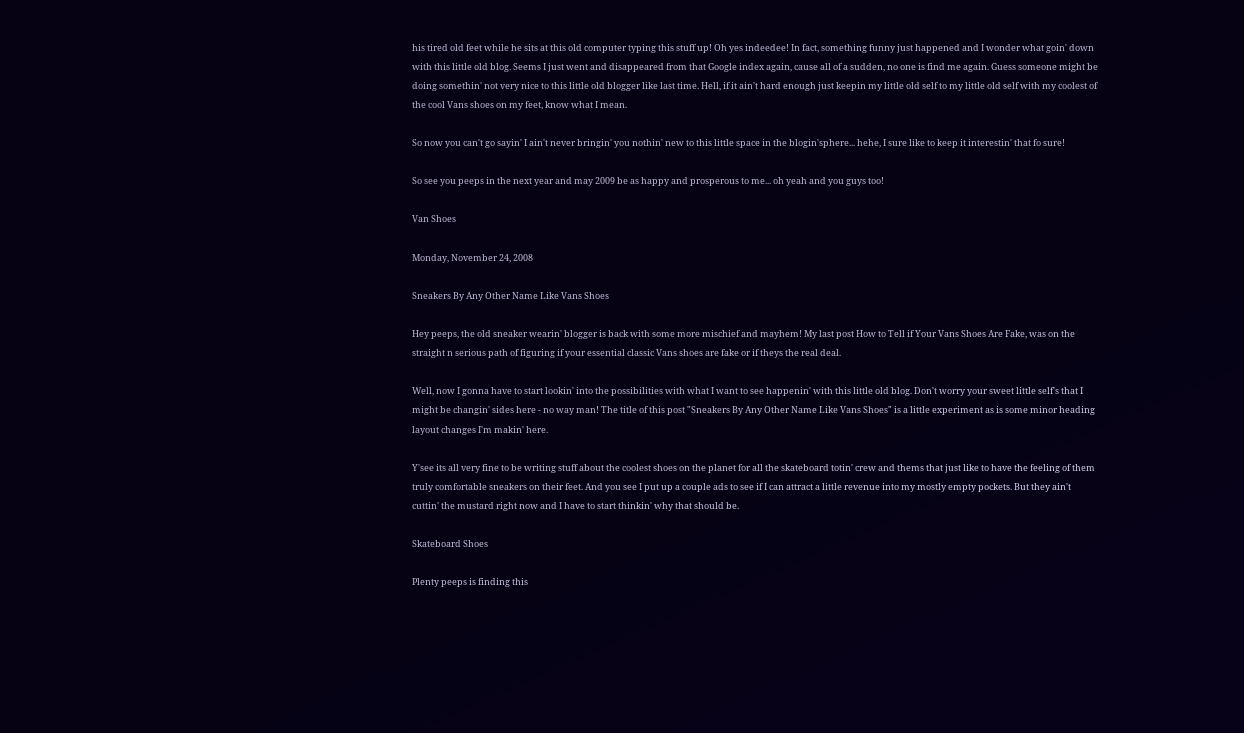his tired old feet while he sits at this old computer typing this stuff up! Oh yes indeedee! In fact, something funny just happened and I wonder what goin' down with this little old blog. Seems I just went and disappeared from that Google index again, cause all of a sudden, no one is find me again. Guess someone might be doing somethin' not very nice to this little old blogger like last time. Hell, if it ain't hard enough just keepin my little old self to my little old self with my coolest of the cool Vans shoes on my feet, know what I mean.

So now you can't go sayin' I ain't never bringin' you nothin' new to this little space in the blogin'sphere... hehe, I sure like to keep it interestin' that fo sure!

So see you peeps in the next year and may 2009 be as happy and prosperous to me... oh yeah and you guys too!

Van Shoes

Monday, November 24, 2008

Sneakers By Any Other Name Like Vans Shoes

Hey peeps, the old sneaker wearin' blogger is back with some more mischief and mayhem! My last post How to Tell if Your Vans Shoes Are Fake, was on the straight n serious path of figuring if your essential classic Vans shoes are fake or if theys the real deal.

Well, now I gonna have to start lookin' into the possibilities with what I want to see happenin' with this little old blog. Don't worry your sweet little self's that I might be changin' sides here - no way man! The title of this post "Sneakers By Any Other Name Like Vans Shoes" is a little experiment as is some minor heading layout changes I'm makin' here.

Y'see its all very fine to be writing stuff about the coolest shoes on the planet for all the skateboard totin' crew and thems that just like to have the feeling of them truly comfortable sneakers on their feet. And you see I put up a couple ads to see if I can attract a little revenue into my mostly empty pockets. But they ain't cuttin' the mustard right now and I have to start thinkin' why that should be.

Skateboard Shoes

Plenty peeps is finding this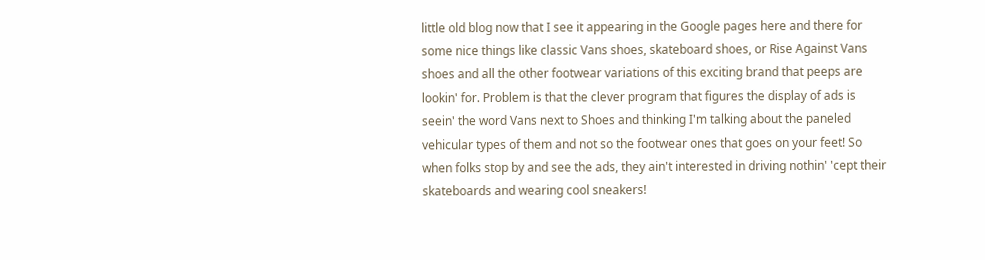little old blog now that I see it appearing in the Google pages here and there for some nice things like classic Vans shoes, skateboard shoes, or Rise Against Vans shoes and all the other footwear variations of this exciting brand that peeps are lookin' for. Problem is that the clever program that figures the display of ads is seein' the word Vans next to Shoes and thinking I'm talking about the paneled vehicular types of them and not so the footwear ones that goes on your feet! So when folks stop by and see the ads, they ain't interested in driving nothin' 'cept their skateboards and wearing cool sneakers!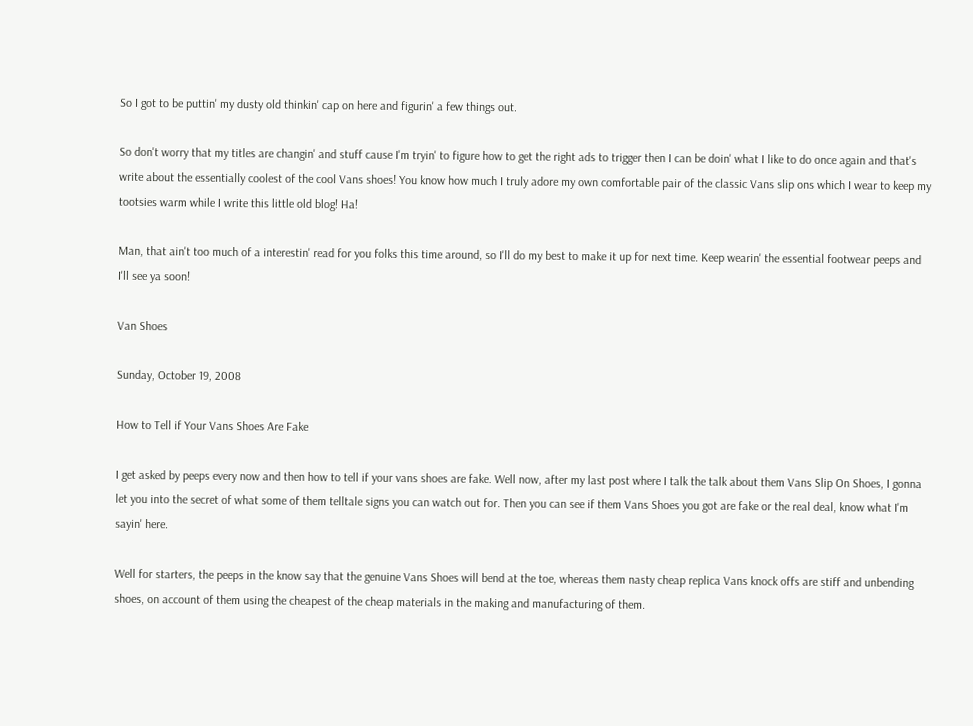So I got to be puttin' my dusty old thinkin' cap on here and figurin' a few things out.

So don't worry that my titles are changin' and stuff cause I'm tryin' to figure how to get the right ads to trigger then I can be doin' what I like to do once again and that's write about the essentially coolest of the cool Vans shoes! You know how much I truly adore my own comfortable pair of the classic Vans slip ons which I wear to keep my tootsies warm while I write this little old blog! Ha!

Man, that ain't too much of a interestin' read for you folks this time around, so I'll do my best to make it up for next time. Keep wearin' the essential footwear peeps and I'll see ya soon!

Van Shoes

Sunday, October 19, 2008

How to Tell if Your Vans Shoes Are Fake

I get asked by peeps every now and then how to tell if your vans shoes are fake. Well now, after my last post where I talk the talk about them Vans Slip On Shoes, I gonna let you into the secret of what some of them telltale signs you can watch out for. Then you can see if them Vans Shoes you got are fake or the real deal, know what I'm sayin' here.

Well for starters, the peeps in the know say that the genuine Vans Shoes will bend at the toe, whereas them nasty cheap replica Vans knock offs are stiff and unbending shoes, on account of them using the cheapest of the cheap materials in the making and manufacturing of them.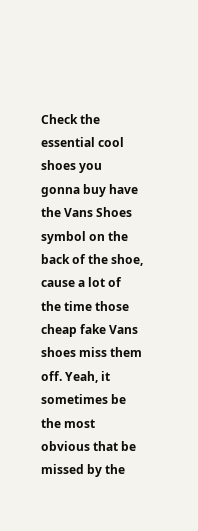Check the essential cool shoes you gonna buy have the Vans Shoes symbol on the back of the shoe, cause a lot of the time those cheap fake Vans shoes miss them off. Yeah, it sometimes be the most obvious that be missed by the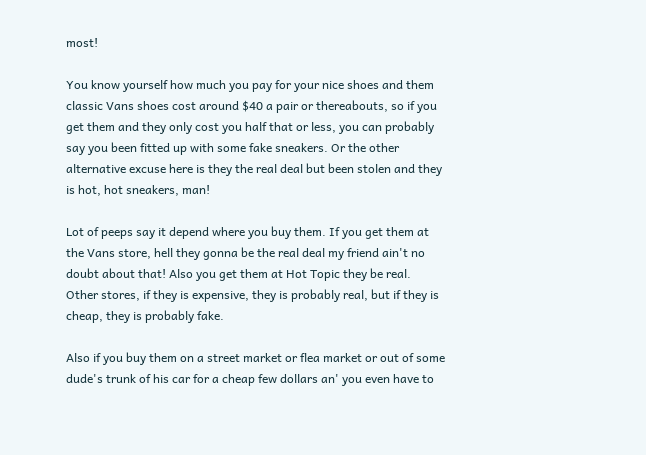most!

You know yourself how much you pay for your nice shoes and them classic Vans shoes cost around $40 a pair or thereabouts, so if you get them and they only cost you half that or less, you can probably say you been fitted up with some fake sneakers. Or the other alternative excuse here is they the real deal but been stolen and they is hot, hot sneakers, man!

Lot of peeps say it depend where you buy them. If you get them at the Vans store, hell they gonna be the real deal my friend ain't no doubt about that! Also you get them at Hot Topic they be real. Other stores, if they is expensive, they is probably real, but if they is cheap, they is probably fake.

Also if you buy them on a street market or flea market or out of some dude's trunk of his car for a cheap few dollars an' you even have to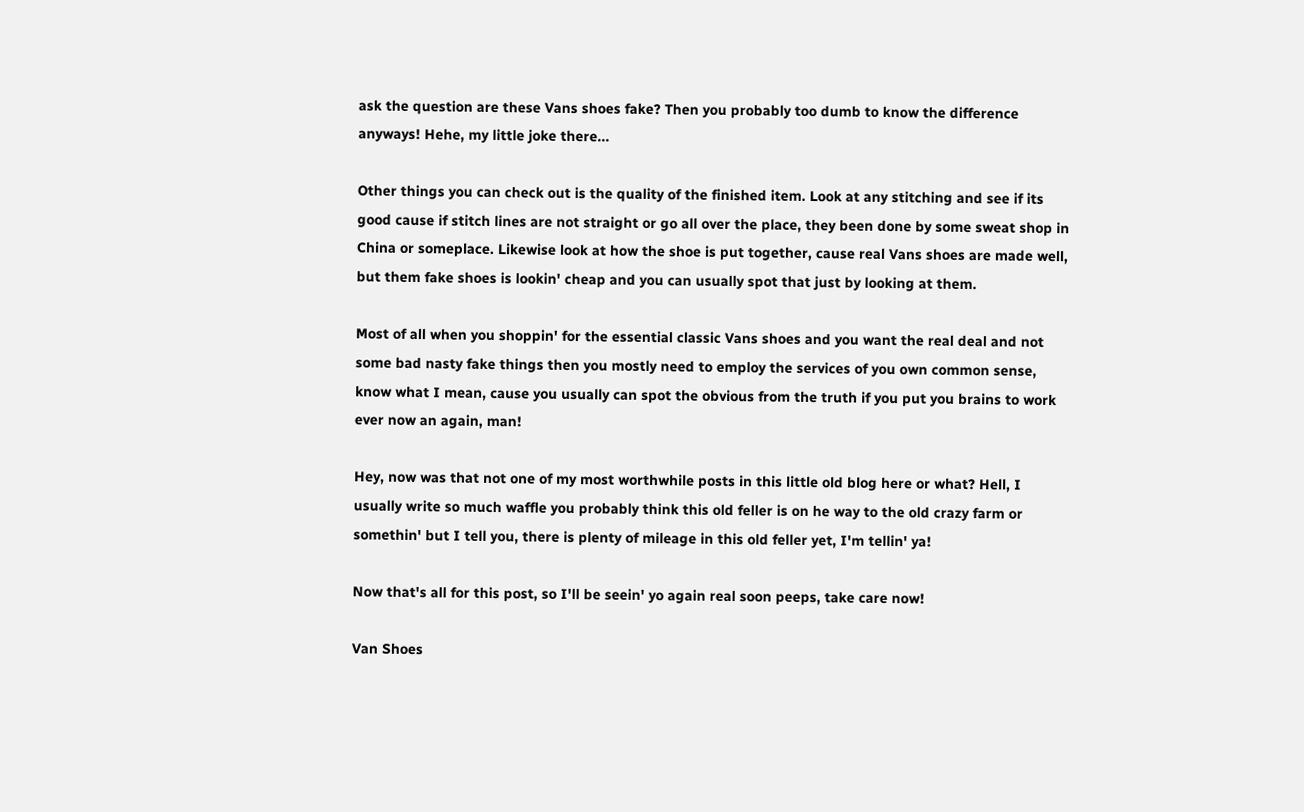ask the question are these Vans shoes fake? Then you probably too dumb to know the difference anyways! Hehe, my little joke there...

Other things you can check out is the quality of the finished item. Look at any stitching and see if its good cause if stitch lines are not straight or go all over the place, they been done by some sweat shop in China or someplace. Likewise look at how the shoe is put together, cause real Vans shoes are made well, but them fake shoes is lookin' cheap and you can usually spot that just by looking at them.

Most of all when you shoppin' for the essential classic Vans shoes and you want the real deal and not some bad nasty fake things then you mostly need to employ the services of you own common sense, know what I mean, cause you usually can spot the obvious from the truth if you put you brains to work ever now an again, man!

Hey, now was that not one of my most worthwhile posts in this little old blog here or what? Hell, I usually write so much waffle you probably think this old feller is on he way to the old crazy farm or somethin' but I tell you, there is plenty of mileage in this old feller yet, I'm tellin' ya!

Now that's all for this post, so I'll be seein' yo again real soon peeps, take care now!

Van Shoes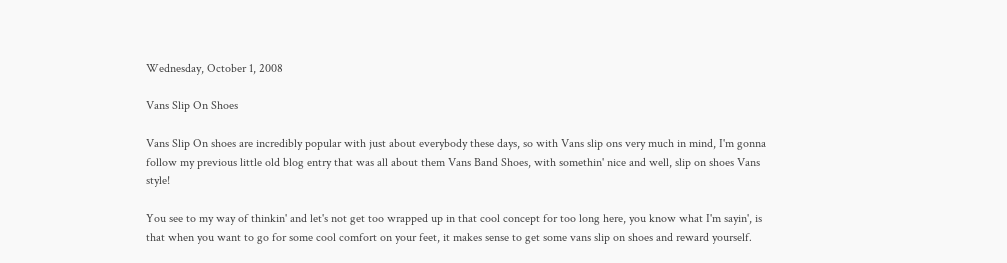Wednesday, October 1, 2008

Vans Slip On Shoes

Vans Slip On shoes are incredibly popular with just about everybody these days, so with Vans slip ons very much in mind, I'm gonna follow my previous little old blog entry that was all about them Vans Band Shoes, with somethin' nice and well, slip on shoes Vans style!

You see to my way of thinkin' and let's not get too wrapped up in that cool concept for too long here, you know what I'm sayin', is that when you want to go for some cool comfort on your feet, it makes sense to get some vans slip on shoes and reward yourself.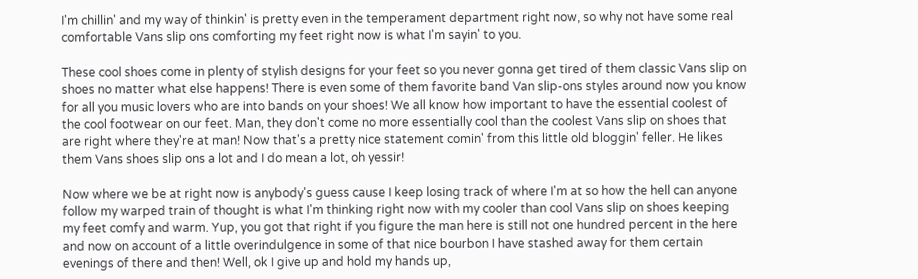I'm chillin' and my way of thinkin' is pretty even in the temperament department right now, so why not have some real comfortable Vans slip ons comforting my feet right now is what I'm sayin' to you.

These cool shoes come in plenty of stylish designs for your feet so you never gonna get tired of them classic Vans slip on shoes no matter what else happens! There is even some of them favorite band Van slip-ons styles around now you know for all you music lovers who are into bands on your shoes! We all know how important to have the essential coolest of the cool footwear on our feet. Man, they don't come no more essentially cool than the coolest Vans slip on shoes that are right where they're at man! Now that's a pretty nice statement comin' from this little old bloggin' feller. He likes them Vans shoes slip ons a lot and I do mean a lot, oh yessir!

Now where we be at right now is anybody's guess cause I keep losing track of where I'm at so how the hell can anyone follow my warped train of thought is what I'm thinking right now with my cooler than cool Vans slip on shoes keeping my feet comfy and warm. Yup, you got that right if you figure the man here is still not one hundred percent in the here and now on account of a little overindulgence in some of that nice bourbon I have stashed away for them certain evenings of there and then! Well, ok I give up and hold my hands up,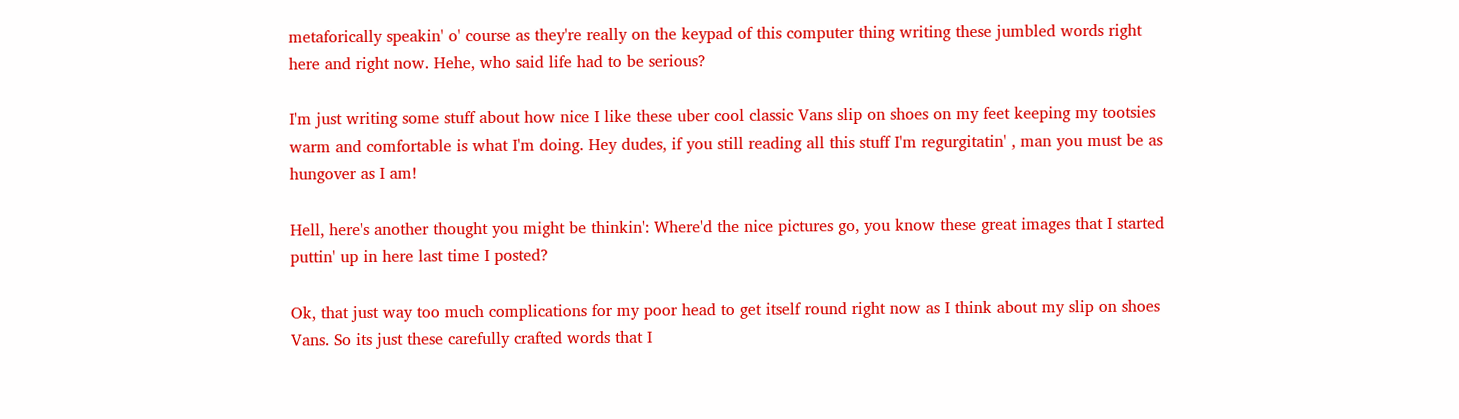metaforically speakin' o' course as they're really on the keypad of this computer thing writing these jumbled words right here and right now. Hehe, who said life had to be serious?

I'm just writing some stuff about how nice I like these uber cool classic Vans slip on shoes on my feet keeping my tootsies warm and comfortable is what I'm doing. Hey dudes, if you still reading all this stuff I'm regurgitatin' , man you must be as hungover as I am!

Hell, here's another thought you might be thinkin': Where'd the nice pictures go, you know these great images that I started puttin' up in here last time I posted?

Ok, that just way too much complications for my poor head to get itself round right now as I think about my slip on shoes Vans. So its just these carefully crafted words that I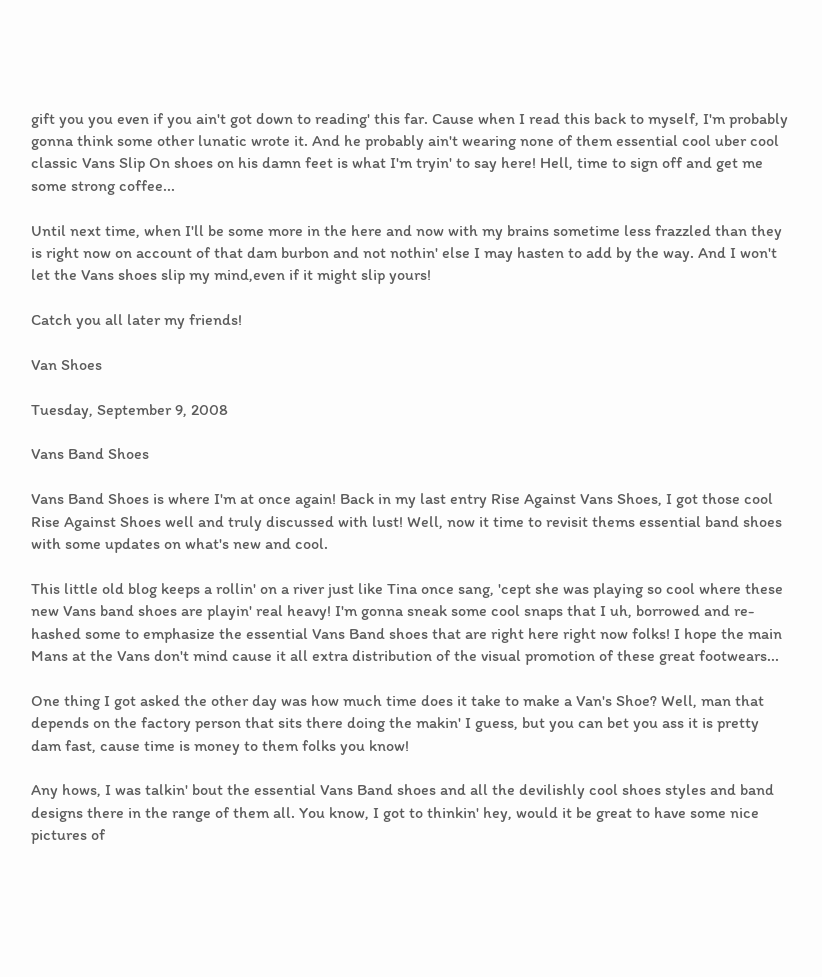gift you you even if you ain't got down to reading' this far. Cause when I read this back to myself, I'm probably gonna think some other lunatic wrote it. And he probably ain't wearing none of them essential cool uber cool classic Vans Slip On shoes on his damn feet is what I'm tryin' to say here! Hell, time to sign off and get me some strong coffee...

Until next time, when I'll be some more in the here and now with my brains sometime less frazzled than they is right now on account of that dam burbon and not nothin' else I may hasten to add by the way. And I won't let the Vans shoes slip my mind,even if it might slip yours!

Catch you all later my friends!

Van Shoes

Tuesday, September 9, 2008

Vans Band Shoes

Vans Band Shoes is where I'm at once again! Back in my last entry Rise Against Vans Shoes, I got those cool Rise Against Shoes well and truly discussed with lust! Well, now it time to revisit thems essential band shoes with some updates on what's new and cool.

This little old blog keeps a rollin' on a river just like Tina once sang, 'cept she was playing so cool where these new Vans band shoes are playin' real heavy! I'm gonna sneak some cool snaps that I uh, borrowed and re-hashed some to emphasize the essential Vans Band shoes that are right here right now folks! I hope the main Mans at the Vans don't mind cause it all extra distribution of the visual promotion of these great footwears...

One thing I got asked the other day was how much time does it take to make a Van's Shoe? Well, man that depends on the factory person that sits there doing the makin' I guess, but you can bet you ass it is pretty dam fast, cause time is money to them folks you know!

Any hows, I was talkin' bout the essential Vans Band shoes and all the devilishly cool shoes styles and band designs there in the range of them all. You know, I got to thinkin' hey, would it be great to have some nice pictures of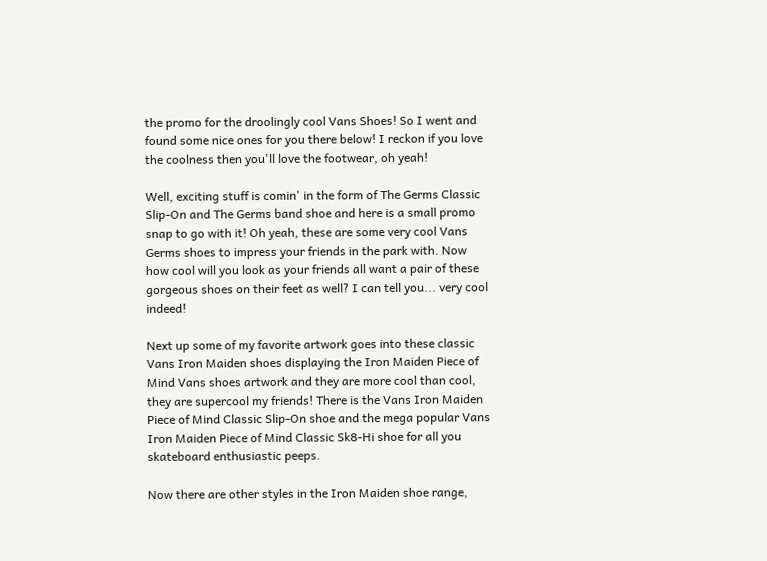the promo for the droolingly cool Vans Shoes! So I went and found some nice ones for you there below! I reckon if you love the coolness then you'll love the footwear, oh yeah!

Well, exciting stuff is comin' in the form of The Germs Classic Slip-On and The Germs band shoe and here is a small promo snap to go with it! Oh yeah, these are some very cool Vans Germs shoes to impress your friends in the park with. Now how cool will you look as your friends all want a pair of these gorgeous shoes on their feet as well? I can tell you... very cool indeed!

Next up some of my favorite artwork goes into these classic Vans Iron Maiden shoes displaying the Iron Maiden Piece of Mind Vans shoes artwork and they are more cool than cool, they are supercool my friends! There is the Vans Iron Maiden Piece of Mind Classic Slip-On shoe and the mega popular Vans Iron Maiden Piece of Mind Classic Sk8-Hi shoe for all you skateboard enthusiastic peeps.

Now there are other styles in the Iron Maiden shoe range,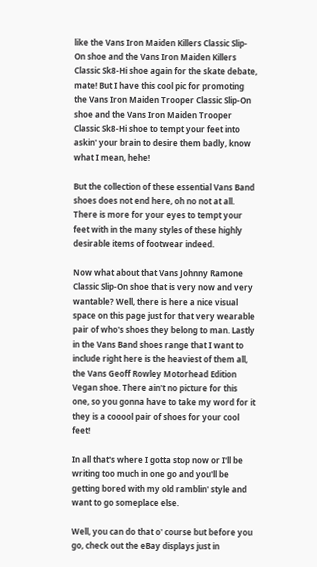like the Vans Iron Maiden Killers Classic Slip-On shoe and the Vans Iron Maiden Killers Classic Sk8-Hi shoe again for the skate debate, mate! But I have this cool pic for promoting the Vans Iron Maiden Trooper Classic Slip-On shoe and the Vans Iron Maiden Trooper Classic Sk8-Hi shoe to tempt your feet into askin' your brain to desire them badly, know what I mean, hehe!

But the collection of these essential Vans Band shoes does not end here, oh no not at all. There is more for your eyes to tempt your feet with in the many styles of these highly desirable items of footwear indeed.

Now what about that Vans Johnny Ramone Classic Slip-On shoe that is very now and very wantable? Well, there is here a nice visual space on this page just for that very wearable pair of who's shoes they belong to man. Lastly in the Vans Band shoes range that I want to include right here is the heaviest of them all, the Vans Geoff Rowley Motorhead Edition Vegan shoe. There ain't no picture for this one, so you gonna have to take my word for it they is a cooool pair of shoes for your cool feet!

In all that's where I gotta stop now or I'll be writing too much in one go and you'll be getting bored with my old ramblin' style and want to go someplace else.

Well, you can do that o' course but before you go, check out the eBay displays just in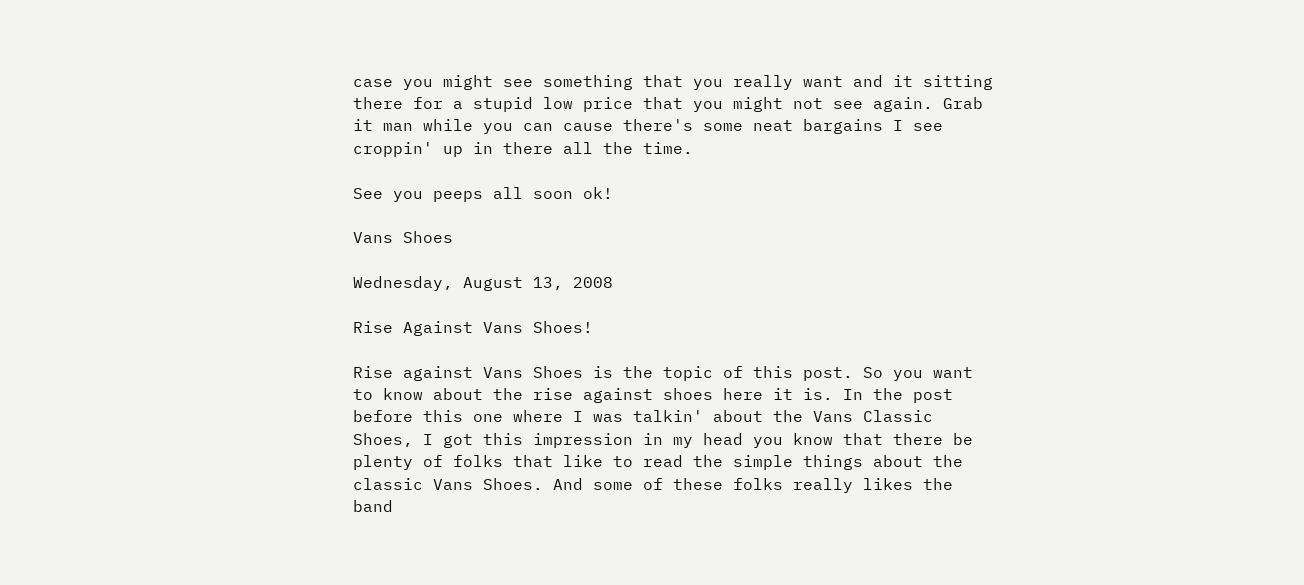case you might see something that you really want and it sitting there for a stupid low price that you might not see again. Grab it man while you can cause there's some neat bargains I see croppin' up in there all the time.

See you peeps all soon ok!

Vans Shoes

Wednesday, August 13, 2008

Rise Against Vans Shoes!

Rise against Vans Shoes is the topic of this post. So you want to know about the rise against shoes here it is. In the post before this one where I was talkin' about the Vans Classic Shoes, I got this impression in my head you know that there be plenty of folks that like to read the simple things about the classic Vans Shoes. And some of these folks really likes the band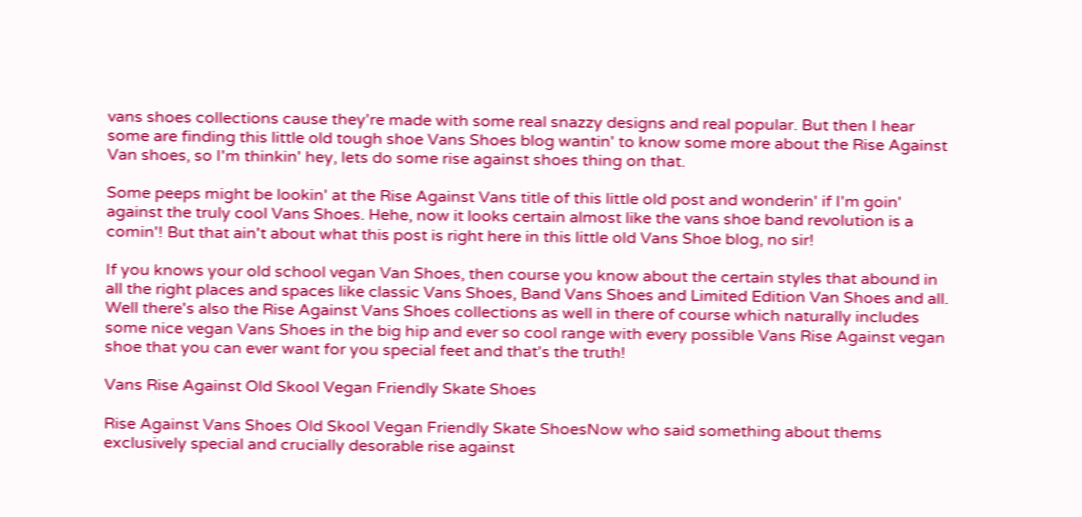vans shoes collections cause they're made with some real snazzy designs and real popular. But then I hear some are finding this little old tough shoe Vans Shoes blog wantin' to know some more about the Rise Against Van shoes, so I'm thinkin' hey, lets do some rise against shoes thing on that.

Some peeps might be lookin' at the Rise Against Vans title of this little old post and wonderin' if I'm goin' against the truly cool Vans Shoes. Hehe, now it looks certain almost like the vans shoe band revolution is a comin'! But that ain't about what this post is right here in this little old Vans Shoe blog, no sir!

If you knows your old school vegan Van Shoes, then course you know about the certain styles that abound in all the right places and spaces like classic Vans Shoes, Band Vans Shoes and Limited Edition Van Shoes and all. Well there's also the Rise Against Vans Shoes collections as well in there of course which naturally includes some nice vegan Vans Shoes in the big hip and ever so cool range with every possible Vans Rise Against vegan shoe that you can ever want for you special feet and that's the truth!

Vans Rise Against Old Skool Vegan Friendly Skate Shoes

Rise Against Vans Shoes Old Skool Vegan Friendly Skate ShoesNow who said something about thems exclusively special and crucially desorable rise against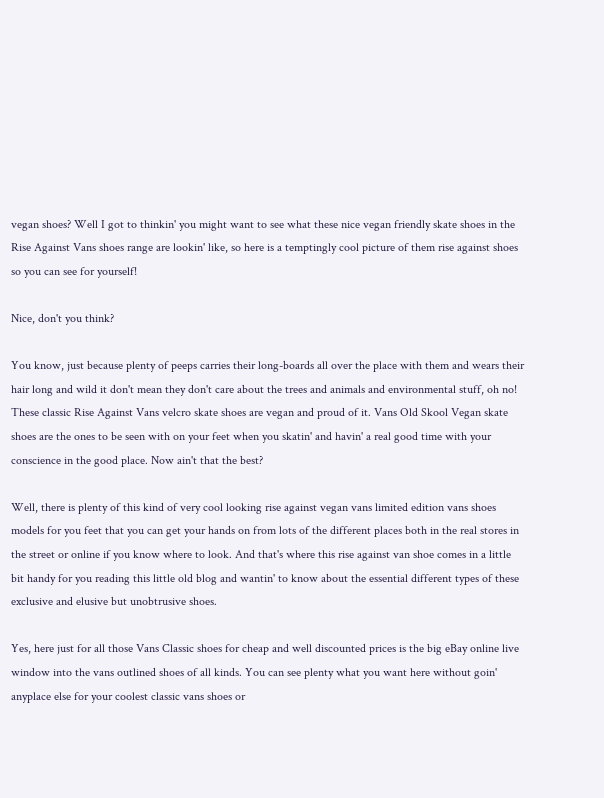vegan shoes? Well I got to thinkin' you might want to see what these nice vegan friendly skate shoes in the Rise Against Vans shoes range are lookin' like, so here is a temptingly cool picture of them rise against shoes so you can see for yourself!

Nice, don't you think?

You know, just because plenty of peeps carries their long-boards all over the place with them and wears their hair long and wild it don't mean they don't care about the trees and animals and environmental stuff, oh no! These classic Rise Against Vans velcro skate shoes are vegan and proud of it. Vans Old Skool Vegan skate shoes are the ones to be seen with on your feet when you skatin' and havin' a real good time with your conscience in the good place. Now ain't that the best?

Well, there is plenty of this kind of very cool looking rise against vegan vans limited edition vans shoes models for you feet that you can get your hands on from lots of the different places both in the real stores in the street or online if you know where to look. And that's where this rise against van shoe comes in a little bit handy for you reading this little old blog and wantin' to know about the essential different types of these exclusive and elusive but unobtrusive shoes.

Yes, here just for all those Vans Classic shoes for cheap and well discounted prices is the big eBay online live window into the vans outlined shoes of all kinds. You can see plenty what you want here without goin' anyplace else for your coolest classic vans shoes or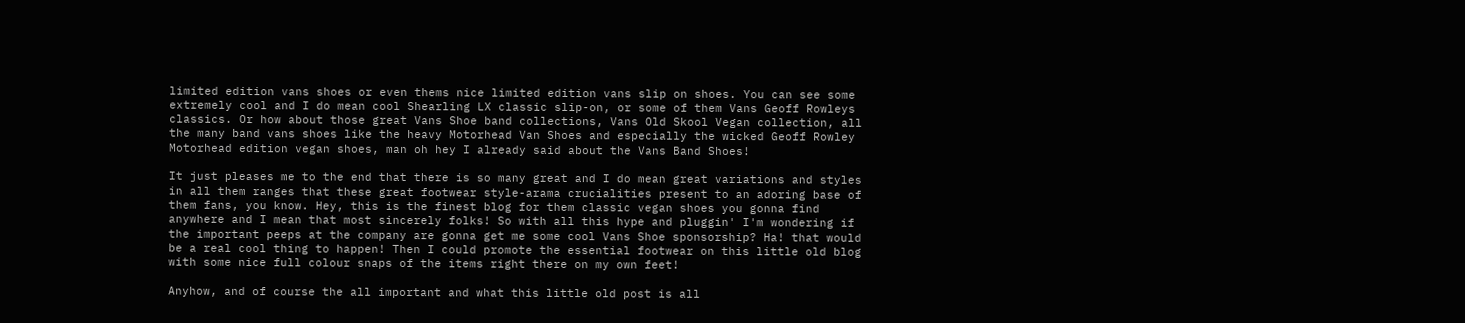limited edition vans shoes or even thems nice limited edition vans slip on shoes. You can see some extremely cool and I do mean cool Shearling LX classic slip-on, or some of them Vans Geoff Rowleys classics. Or how about those great Vans Shoe band collections, Vans Old Skool Vegan collection, all the many band vans shoes like the heavy Motorhead Van Shoes and especially the wicked Geoff Rowley Motorhead edition vegan shoes, man oh hey I already said about the Vans Band Shoes!

It just pleases me to the end that there is so many great and I do mean great variations and styles in all them ranges that these great footwear style-arama crucialities present to an adoring base of them fans, you know. Hey, this is the finest blog for them classic vegan shoes you gonna find anywhere and I mean that most sincerely folks! So with all this hype and pluggin' I'm wondering if the important peeps at the company are gonna get me some cool Vans Shoe sponsorship? Ha! that would be a real cool thing to happen! Then I could promote the essential footwear on this little old blog with some nice full colour snaps of the items right there on my own feet!

Anyhow, and of course the all important and what this little old post is all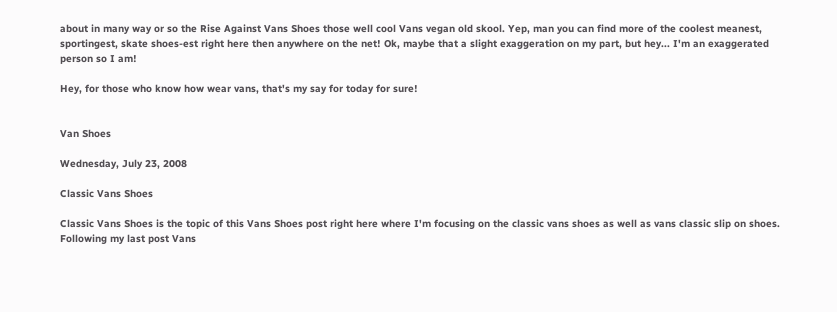about in many way or so the Rise Against Vans Shoes those well cool Vans vegan old skool. Yep, man you can find more of the coolest meanest, sportingest, skate shoes-est right here then anywhere on the net! Ok, maybe that a slight exaggeration on my part, but hey... I'm an exaggerated person so I am!

Hey, for those who know how wear vans, that's my say for today for sure!


Van Shoes

Wednesday, July 23, 2008

Classic Vans Shoes

Classic Vans Shoes is the topic of this Vans Shoes post right here where I'm focusing on the classic vans shoes as well as vans classic slip on shoes. Following my last post Vans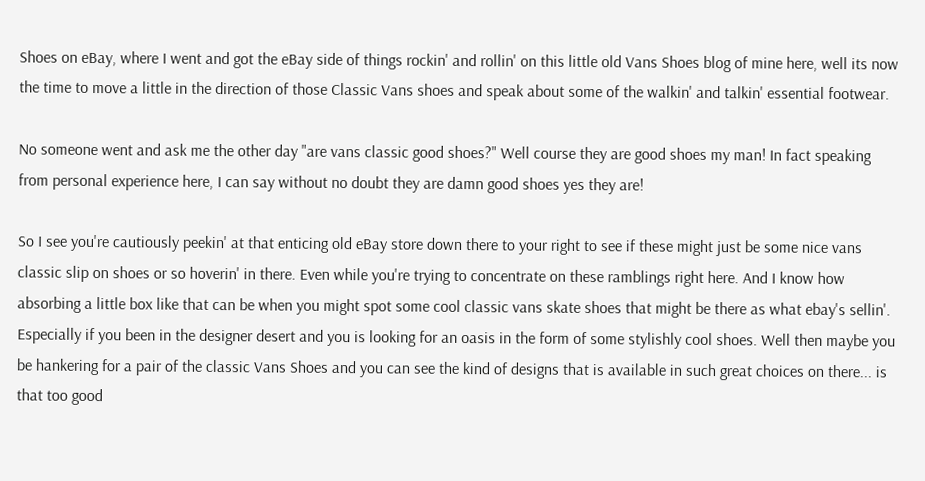Shoes on eBay, where I went and got the eBay side of things rockin' and rollin' on this little old Vans Shoes blog of mine here, well its now the time to move a little in the direction of those Classic Vans shoes and speak about some of the walkin' and talkin' essential footwear.

No someone went and ask me the other day "are vans classic good shoes?" Well course they are good shoes my man! In fact speaking from personal experience here, I can say without no doubt they are damn good shoes yes they are!

So I see you're cautiously peekin' at that enticing old eBay store down there to your right to see if these might just be some nice vans classic slip on shoes or so hoverin' in there. Even while you're trying to concentrate on these ramblings right here. And I know how absorbing a little box like that can be when you might spot some cool classic vans skate shoes that might be there as what ebay's sellin'. Especially if you been in the designer desert and you is looking for an oasis in the form of some stylishly cool shoes. Well then maybe you be hankering for a pair of the classic Vans Shoes and you can see the kind of designs that is available in such great choices on there... is that too good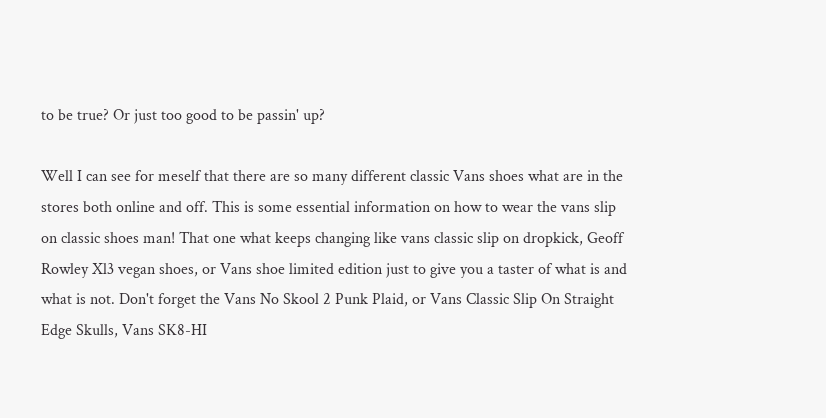to be true? Or just too good to be passin' up?

Well I can see for meself that there are so many different classic Vans shoes what are in the stores both online and off. This is some essential information on how to wear the vans slip on classic shoes man! That one what keeps changing like vans classic slip on dropkick, Geoff Rowley Xl3 vegan shoes, or Vans shoe limited edition just to give you a taster of what is and what is not. Don't forget the Vans No Skool 2 Punk Plaid, or Vans Classic Slip On Straight Edge Skulls, Vans SK8-HI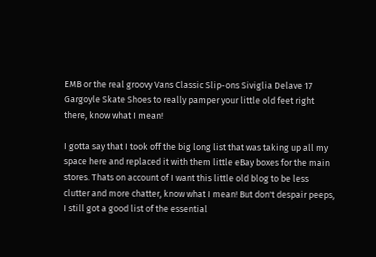EMB or the real groovy Vans Classic Slip-ons Siviglia Delave 17 Gargoyle Skate Shoes to really pamper your little old feet right there, know what I mean!

I gotta say that I took off the big long list that was taking up all my space here and replaced it with them little eBay boxes for the main stores. Thats on account of I want this little old blog to be less clutter and more chatter, know what I mean! But don't despair peeps, I still got a good list of the essential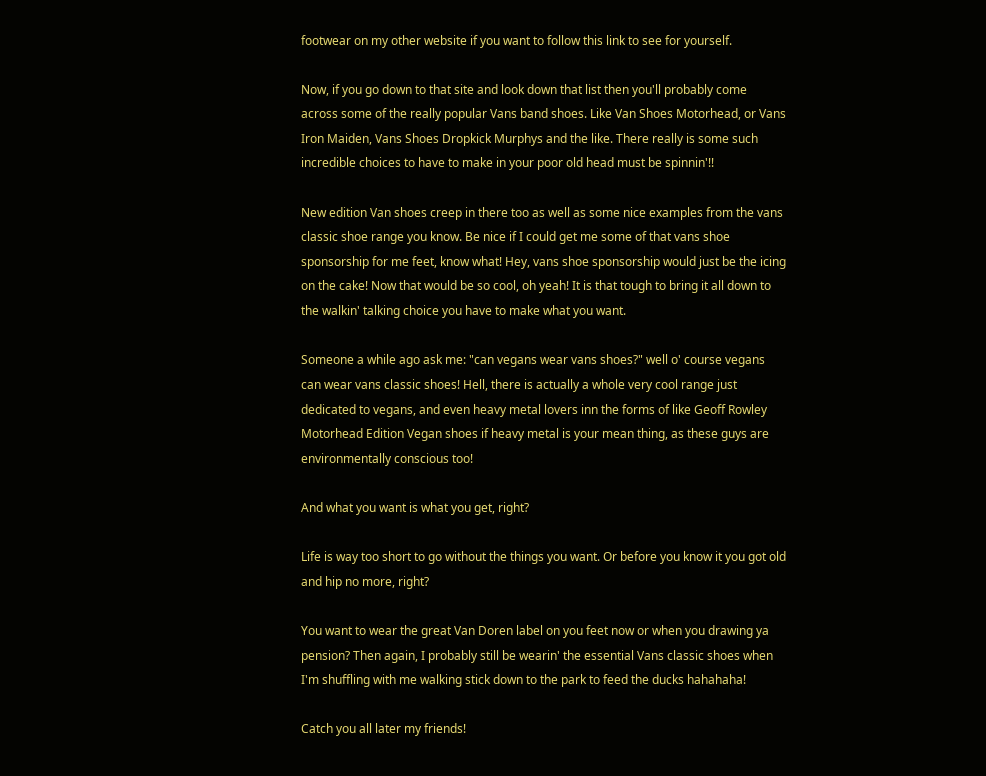footwear on my other website if you want to follow this link to see for yourself.

Now, if you go down to that site and look down that list then you'll probably come across some of the really popular Vans band shoes. Like Van Shoes Motorhead, or Vans Iron Maiden, Vans Shoes Dropkick Murphys and the like. There really is some such incredible choices to have to make in your poor old head must be spinnin'!!

New edition Van shoes creep in there too as well as some nice examples from the vans classic shoe range you know. Be nice if I could get me some of that vans shoe sponsorship for me feet, know what! Hey, vans shoe sponsorship would just be the icing on the cake! Now that would be so cool, oh yeah! It is that tough to bring it all down to the walkin' talking choice you have to make what you want.

Someone a while ago ask me: "can vegans wear vans shoes?" well o' course vegans can wear vans classic shoes! Hell, there is actually a whole very cool range just dedicated to vegans, and even heavy metal lovers inn the forms of like Geoff Rowley Motorhead Edition Vegan shoes if heavy metal is your mean thing, as these guys are environmentally conscious too!

And what you want is what you get, right?

Life is way too short to go without the things you want. Or before you know it you got old and hip no more, right?

You want to wear the great Van Doren label on you feet now or when you drawing ya pension? Then again, I probably still be wearin' the essential Vans classic shoes when I'm shuffling with me walking stick down to the park to feed the ducks hahahaha!

Catch you all later my friends!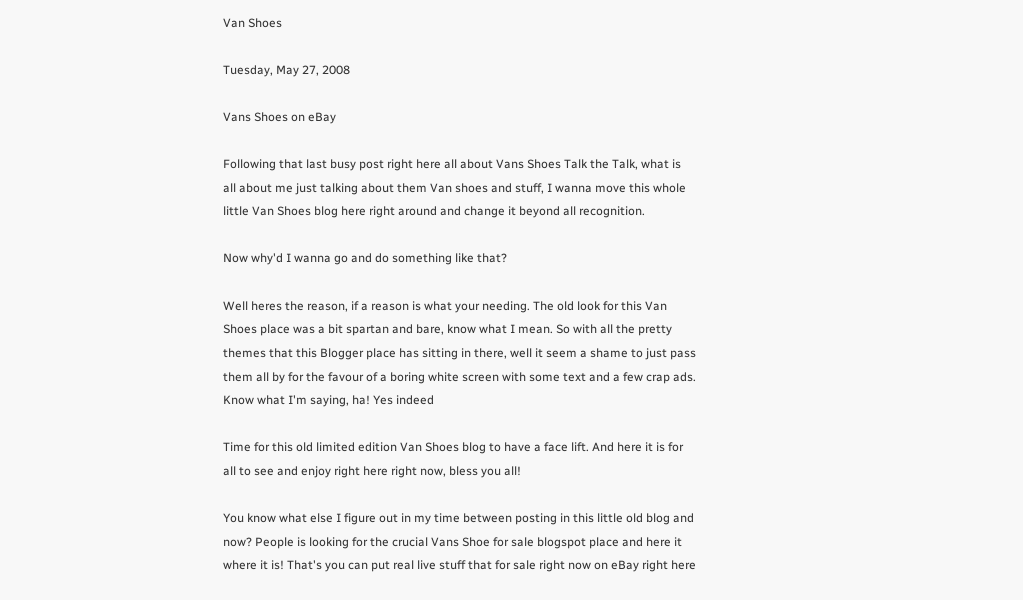Van Shoes

Tuesday, May 27, 2008

Vans Shoes on eBay

Following that last busy post right here all about Vans Shoes Talk the Talk, what is all about me just talking about them Van shoes and stuff, I wanna move this whole little Van Shoes blog here right around and change it beyond all recognition.

Now why'd I wanna go and do something like that?

Well heres the reason, if a reason is what your needing. The old look for this Van Shoes place was a bit spartan and bare, know what I mean. So with all the pretty themes that this Blogger place has sitting in there, well it seem a shame to just pass them all by for the favour of a boring white screen with some text and a few crap ads. Know what I'm saying, ha! Yes indeed

Time for this old limited edition Van Shoes blog to have a face lift. And here it is for all to see and enjoy right here right now, bless you all!

You know what else I figure out in my time between posting in this little old blog and now? People is looking for the crucial Vans Shoe for sale blogspot place and here it where it is! That's you can put real live stuff that for sale right now on eBay right here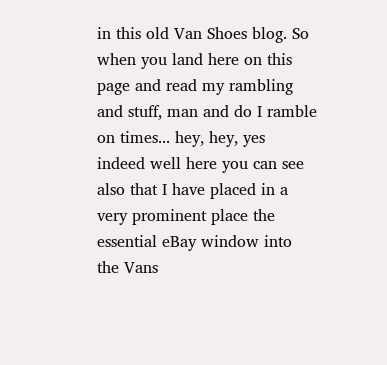in this old Van Shoes blog. So when you land here on this page and read my rambling and stuff, man and do I ramble on times... hey, hey, yes indeed well here you can see also that I have placed in a very prominent place the essential eBay window into the Vans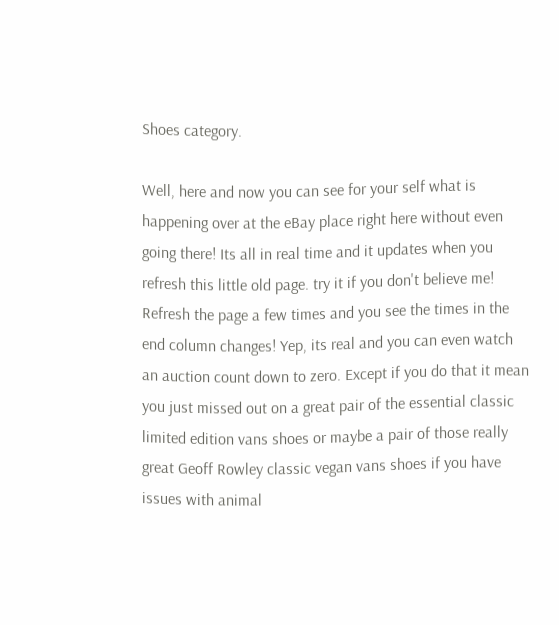Shoes category.

Well, here and now you can see for your self what is happening over at the eBay place right here without even going there! Its all in real time and it updates when you refresh this little old page. try it if you don't believe me! Refresh the page a few times and you see the times in the end column changes! Yep, its real and you can even watch an auction count down to zero. Except if you do that it mean you just missed out on a great pair of the essential classic limited edition vans shoes or maybe a pair of those really great Geoff Rowley classic vegan vans shoes if you have issues with animal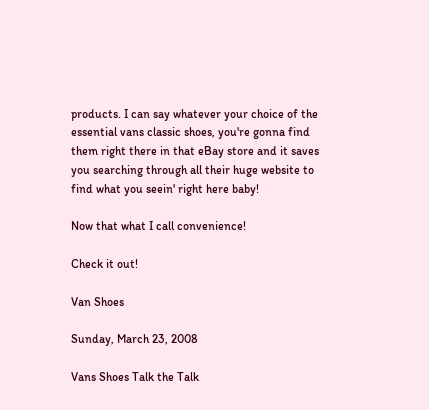products. I can say whatever your choice of the essential vans classic shoes, you're gonna find them right there in that eBay store and it saves you searching through all their huge website to find what you seein' right here baby!

Now that what I call convenience!

Check it out!

Van Shoes

Sunday, March 23, 2008

Vans Shoes Talk the Talk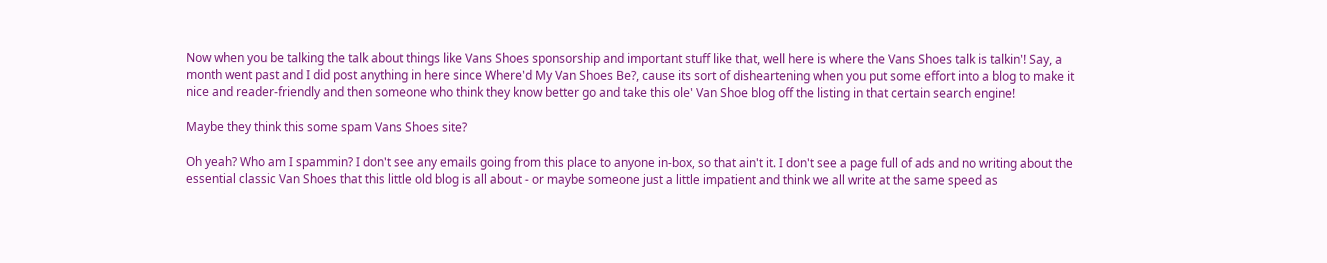Now when you be talking the talk about things like Vans Shoes sponsorship and important stuff like that, well here is where the Vans Shoes talk is talkin'! Say, a month went past and I did post anything in here since Where'd My Van Shoes Be?, cause its sort of disheartening when you put some effort into a blog to make it nice and reader-friendly and then someone who think they know better go and take this ole' Van Shoe blog off the listing in that certain search engine!

Maybe they think this some spam Vans Shoes site?

Oh yeah? Who am I spammin? I don't see any emails going from this place to anyone in-box, so that ain't it. I don't see a page full of ads and no writing about the essential classic Van Shoes that this little old blog is all about - or maybe someone just a little impatient and think we all write at the same speed as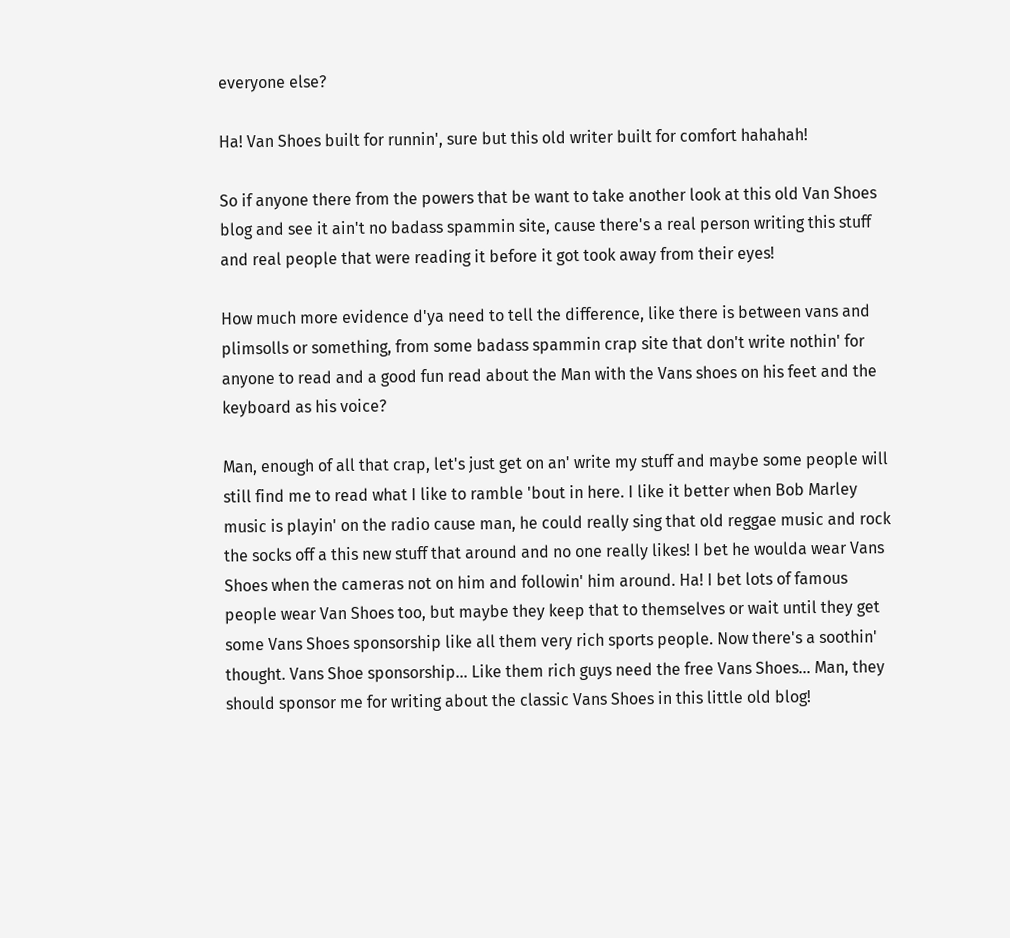everyone else?

Ha! Van Shoes built for runnin', sure but this old writer built for comfort hahahah!

So if anyone there from the powers that be want to take another look at this old Van Shoes blog and see it ain't no badass spammin site, cause there's a real person writing this stuff and real people that were reading it before it got took away from their eyes!

How much more evidence d'ya need to tell the difference, like there is between vans and plimsolls or something, from some badass spammin crap site that don't write nothin' for anyone to read and a good fun read about the Man with the Vans shoes on his feet and the keyboard as his voice?

Man, enough of all that crap, let's just get on an' write my stuff and maybe some people will still find me to read what I like to ramble 'bout in here. I like it better when Bob Marley music is playin' on the radio cause man, he could really sing that old reggae music and rock the socks off a this new stuff that around and no one really likes! I bet he woulda wear Vans Shoes when the cameras not on him and followin' him around. Ha! I bet lots of famous people wear Van Shoes too, but maybe they keep that to themselves or wait until they get some Vans Shoes sponsorship like all them very rich sports people. Now there's a soothin' thought. Vans Shoe sponsorship... Like them rich guys need the free Vans Shoes... Man, they should sponsor me for writing about the classic Vans Shoes in this little old blog!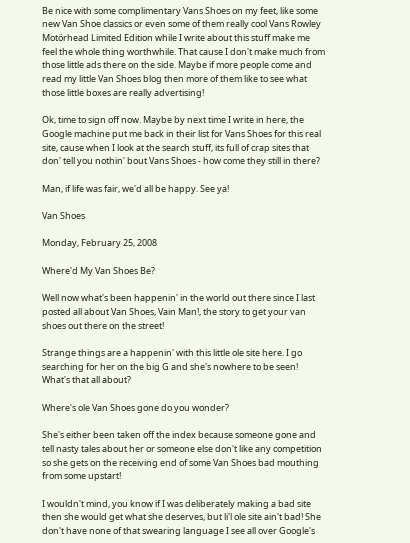Be nice with some complimentary Vans Shoes on my feet, like some new Van Shoe classics or even some of them really cool Vans Rowley Motörhead Limited Edition while I write about this stuff make me feel the whole thing worthwhile. That cause I don't make much from those little ads there on the side. Maybe if more people come and read my little Van Shoes blog then more of them like to see what those little boxes are really advertising!

Ok, time to sign off now. Maybe by next time I write in here, the Google machine put me back in their list for Vans Shoes for this real site, cause when I look at the search stuff, its full of crap sites that don' tell you nothin' bout Vans Shoes - how come they still in there?

Man, if life was fair, we'd all be happy. See ya!

Van Shoes

Monday, February 25, 2008

Where'd My Van Shoes Be?

Well now what's been happenin' in the world out there since I last posted all about Van Shoes, Vain Man!, the story to get your van shoes out there on the street!

Strange things are a happenin' with this little ole site here. I go searching for her on the big G and she's nowhere to be seen! What's that all about?

Where's ole Van Shoes gone do you wonder?

She's either been taken off the index because someone gone and tell nasty tales about her or someone else don't like any competition so she gets on the receiving end of some Van Shoes bad mouthing from some upstart!

I wouldn't mind, you know if I was deliberately making a bad site then she would get what she deserves, but li'l ole site ain't bad! She don't have none of that swearing language I see all over Google's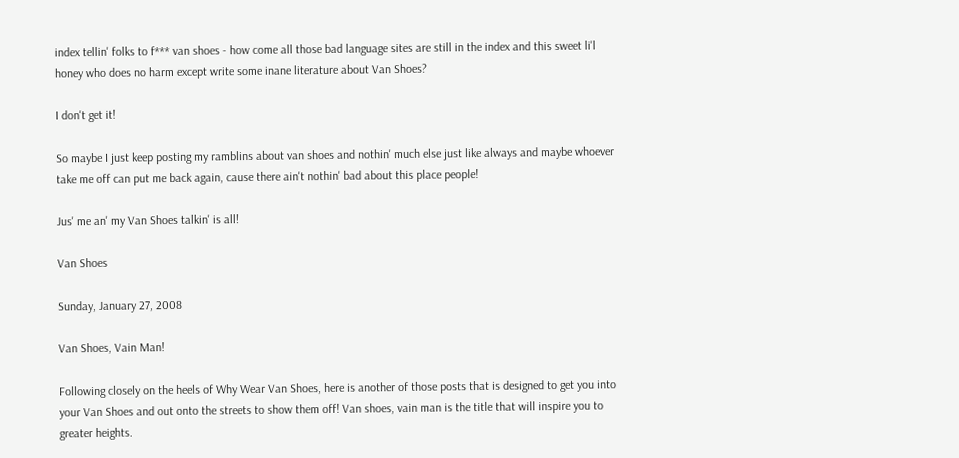index tellin' folks to f*** van shoes - how come all those bad language sites are still in the index and this sweet li'l honey who does no harm except write some inane literature about Van Shoes?

I don't get it!

So maybe I just keep posting my ramblins about van shoes and nothin' much else just like always and maybe whoever take me off can put me back again, cause there ain't nothin' bad about this place people!

Jus' me an' my Van Shoes talkin' is all!

Van Shoes

Sunday, January 27, 2008

Van Shoes, Vain Man!

Following closely on the heels of Why Wear Van Shoes, here is another of those posts that is designed to get you into your Van Shoes and out onto the streets to show them off! Van shoes, vain man is the title that will inspire you to greater heights.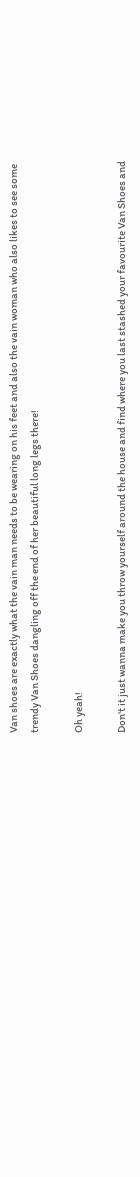Van shoes are exactly what the vain man needs to be wearing on his feet and also the vain woman who also likes to see some trendy Van Shoes dangling off the end of her beautiful long legs there!

Oh yeah!

Don't it just wanna make you throw yourself around the house and find where you last stashed your favourite Van Shoes and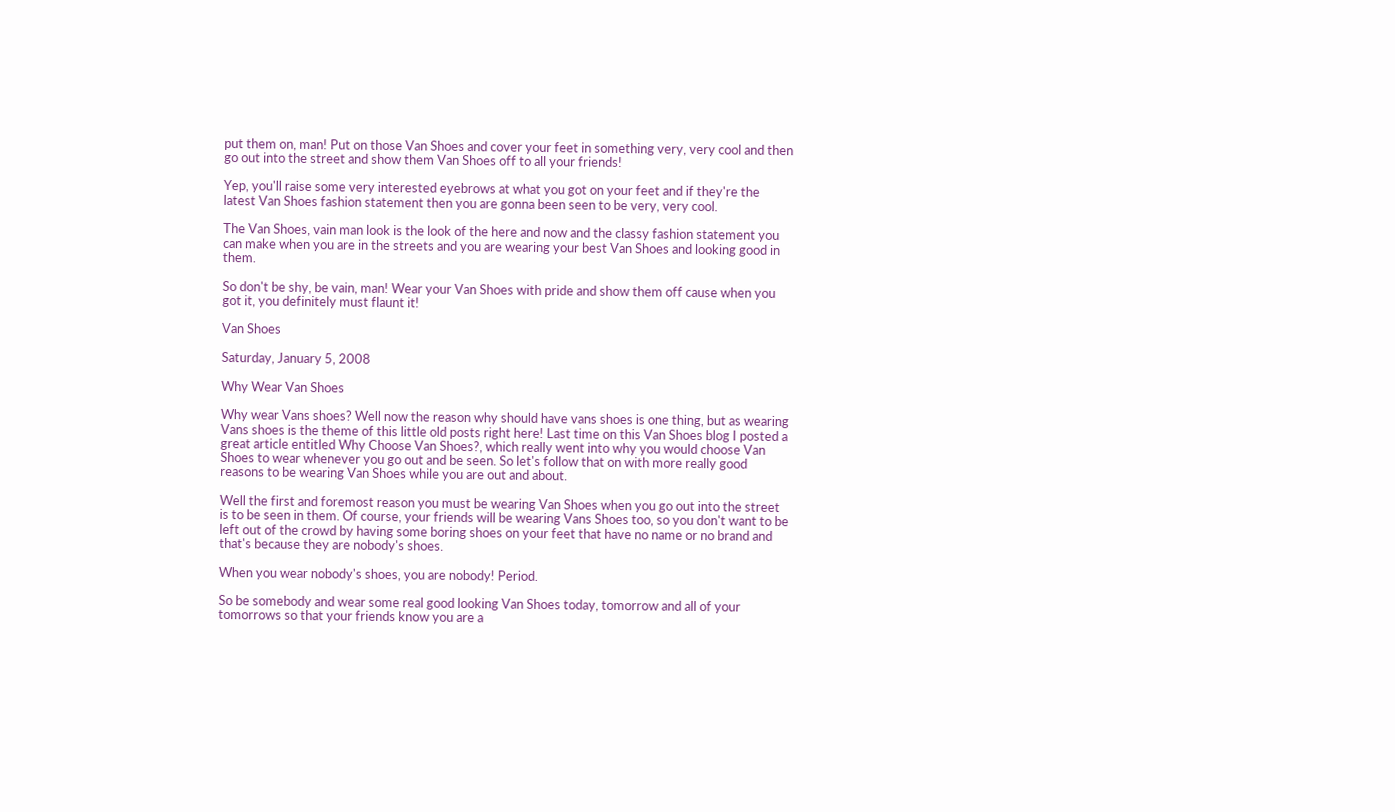put them on, man! Put on those Van Shoes and cover your feet in something very, very cool and then go out into the street and show them Van Shoes off to all your friends!

Yep, you'll raise some very interested eyebrows at what you got on your feet and if they're the latest Van Shoes fashion statement then you are gonna been seen to be very, very cool.

The Van Shoes, vain man look is the look of the here and now and the classy fashion statement you can make when you are in the streets and you are wearing your best Van Shoes and looking good in them.

So don't be shy, be vain, man! Wear your Van Shoes with pride and show them off cause when you got it, you definitely must flaunt it!

Van Shoes

Saturday, January 5, 2008

Why Wear Van Shoes

Why wear Vans shoes? Well now the reason why should have vans shoes is one thing, but as wearing Vans shoes is the theme of this little old posts right here! Last time on this Van Shoes blog I posted a great article entitled Why Choose Van Shoes?, which really went into why you would choose Van Shoes to wear whenever you go out and be seen. So let's follow that on with more really good reasons to be wearing Van Shoes while you are out and about.

Well the first and foremost reason you must be wearing Van Shoes when you go out into the street is to be seen in them. Of course, your friends will be wearing Vans Shoes too, so you don't want to be left out of the crowd by having some boring shoes on your feet that have no name or no brand and that's because they are nobody's shoes.

When you wear nobody's shoes, you are nobody! Period.

So be somebody and wear some real good looking Van Shoes today, tomorrow and all of your tomorrows so that your friends know you are a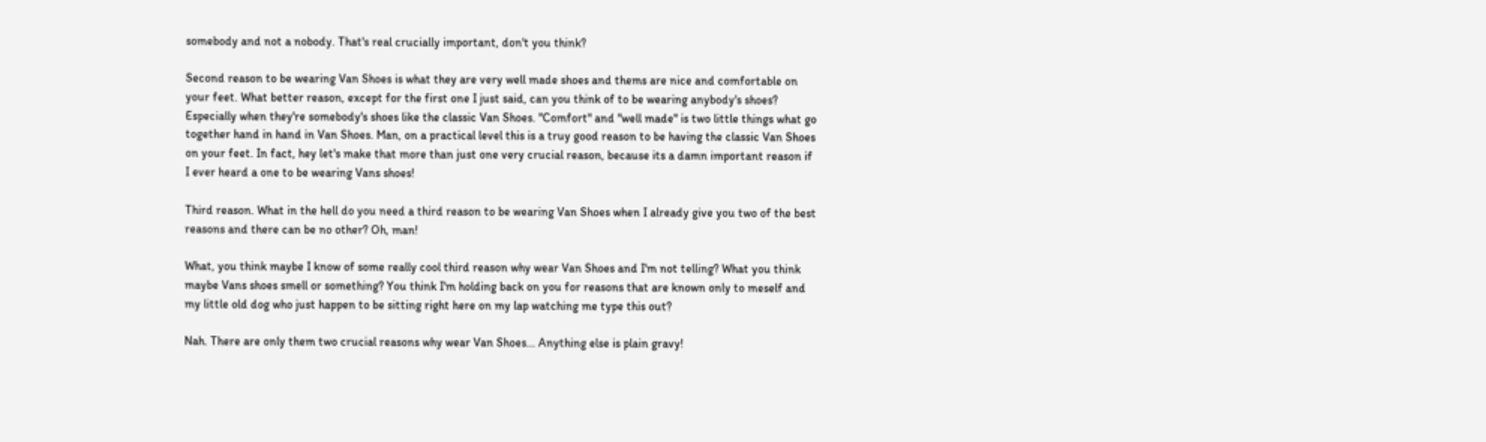somebody and not a nobody. That's real crucially important, don't you think?

Second reason to be wearing Van Shoes is what they are very well made shoes and thems are nice and comfortable on your feet. What better reason, except for the first one I just said, can you think of to be wearing anybody's shoes? Especially when they're somebody's shoes like the classic Van Shoes. "Comfort" and "well made" is two little things what go together hand in hand in Van Shoes. Man, on a practical level this is a truy good reason to be having the classic Van Shoes on your feet. In fact, hey let's make that more than just one very crucial reason, because its a damn important reason if I ever heard a one to be wearing Vans shoes!

Third reason. What in the hell do you need a third reason to be wearing Van Shoes when I already give you two of the best reasons and there can be no other? Oh, man!

What, you think maybe I know of some really cool third reason why wear Van Shoes and I'm not telling? What you think maybe Vans shoes smell or something? You think I'm holding back on you for reasons that are known only to meself and my little old dog who just happen to be sitting right here on my lap watching me type this out?

Nah. There are only them two crucial reasons why wear Van Shoes... Anything else is plain gravy!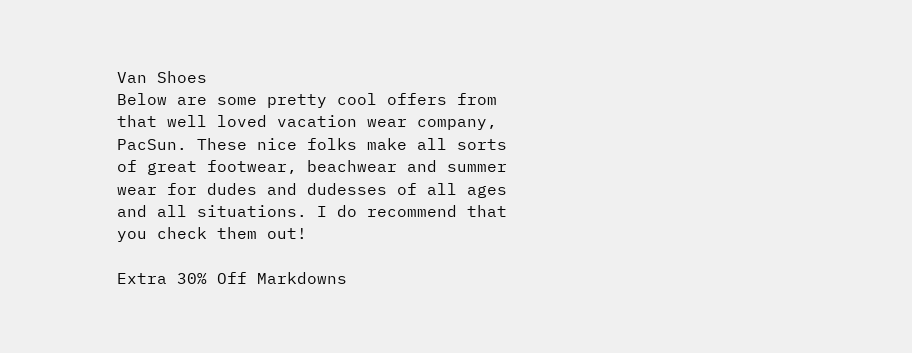Van Shoes
Below are some pretty cool offers from that well loved vacation wear company, PacSun. These nice folks make all sorts of great footwear, beachwear and summer wear for dudes and dudesses of all ages and all situations. I do recommend that you check them out!

Extra 30% Off Markdowns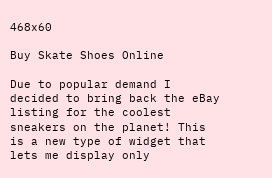468x60

Buy Skate Shoes Online

Due to popular demand I decided to bring back the eBay listing for the coolest sneakers on the planet! This is a new type of widget that lets me display only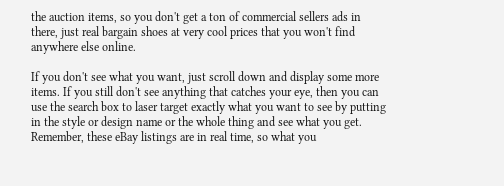the auction items, so you don't get a ton of commercial sellers ads in there, just real bargain shoes at very cool prices that you won't find anywhere else online.

If you don't see what you want, just scroll down and display some more items. If you still don't see anything that catches your eye, then you can use the search box to laser target exactly what you want to see by putting in the style or design name or the whole thing and see what you get. Remember, these eBay listings are in real time, so what you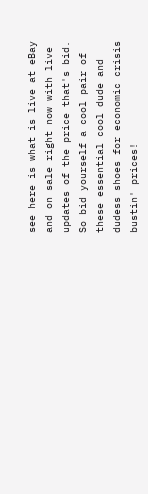see here is what is live at eBay and on sale right now with live updates of the price that's bid. So bid yourself a cool pair of these essential cool dude and dudess shoes for economic crisis bustin' prices!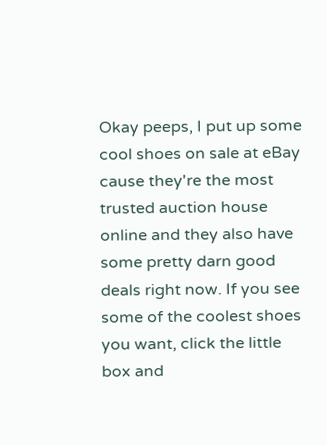Okay peeps, I put up some cool shoes on sale at eBay cause they're the most trusted auction house online and they also have some pretty darn good deals right now. If you see some of the coolest shoes you want, click the little box and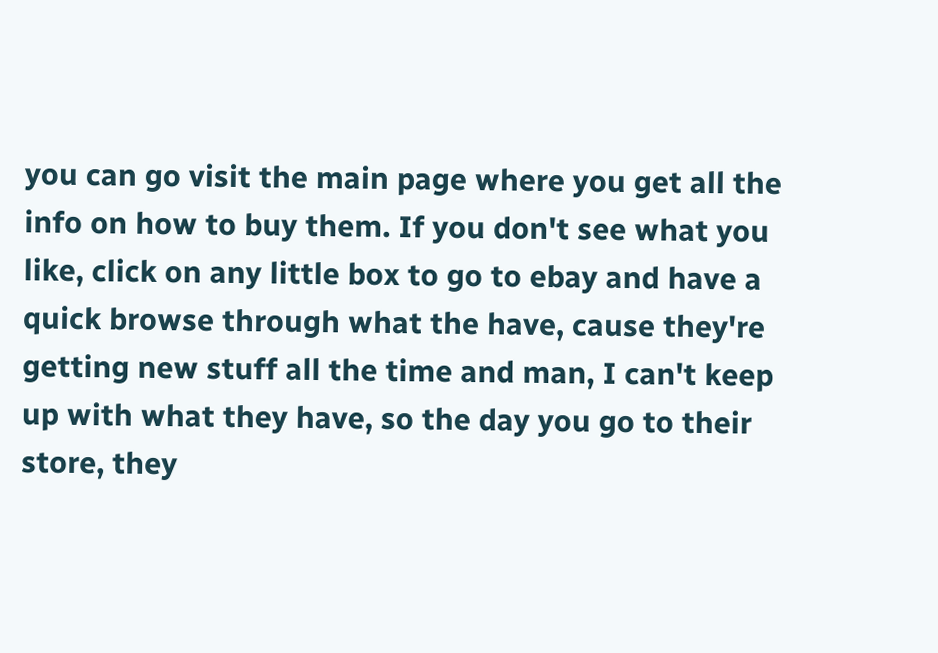you can go visit the main page where you get all the info on how to buy them. If you don't see what you like, click on any little box to go to ebay and have a quick browse through what the have, cause they're getting new stuff all the time and man, I can't keep up with what they have, so the day you go to their store, they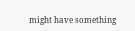might have something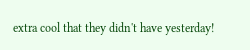extra cool that they didn't have yesterday!